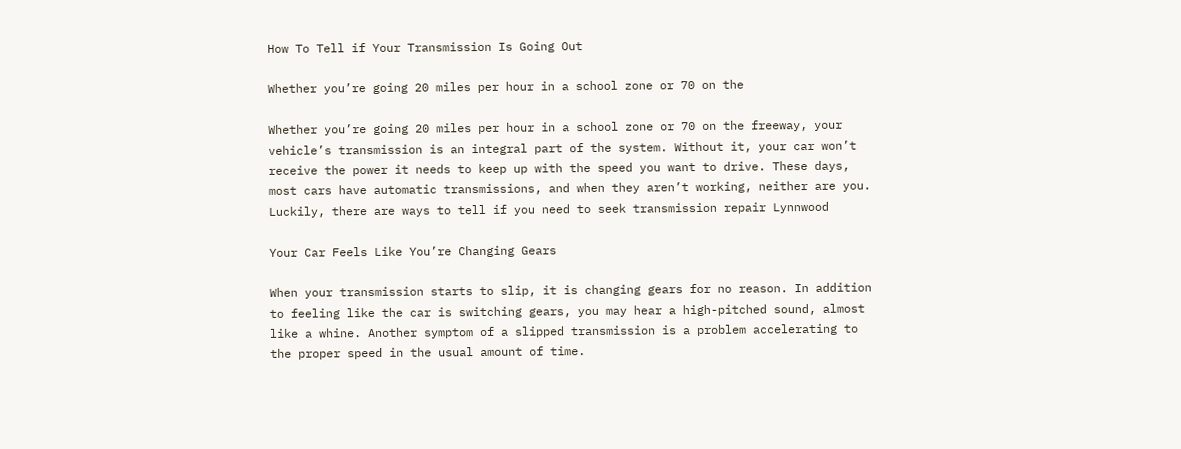How To Tell if Your Transmission Is Going Out

Whether you’re going 20 miles per hour in a school zone or 70 on the

Whether you’re going 20 miles per hour in a school zone or 70 on the freeway, your vehicle’s transmission is an integral part of the system. Without it, your car won’t receive the power it needs to keep up with the speed you want to drive. These days, most cars have automatic transmissions, and when they aren’t working, neither are you. Luckily, there are ways to tell if you need to seek transmission repair Lynnwood

Your Car Feels Like You’re Changing Gears

When your transmission starts to slip, it is changing gears for no reason. In addition to feeling like the car is switching gears, you may hear a high-pitched sound, almost like a whine. Another symptom of a slipped transmission is a problem accelerating to the proper speed in the usual amount of time.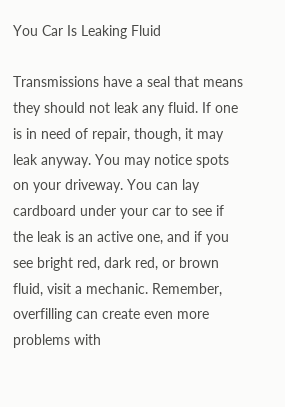You Car Is Leaking Fluid

Transmissions have a seal that means they should not leak any fluid. If one is in need of repair, though, it may leak anyway. You may notice spots on your driveway. You can lay cardboard under your car to see if the leak is an active one, and if you see bright red, dark red, or brown fluid, visit a mechanic. Remember, overfilling can create even more problems with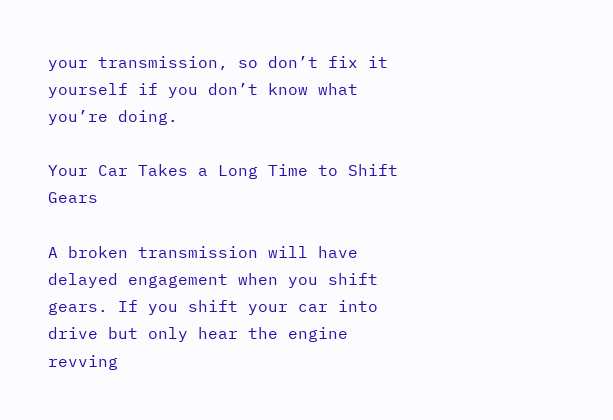your transmission, so don’t fix it yourself if you don’t know what you’re doing.

Your Car Takes a Long Time to Shift Gears

A broken transmission will have delayed engagement when you shift gears. If you shift your car into drive but only hear the engine revving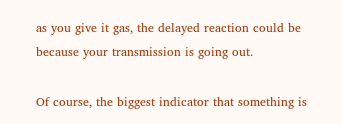as you give it gas, the delayed reaction could be because your transmission is going out.

Of course, the biggest indicator that something is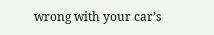wrong with your car’s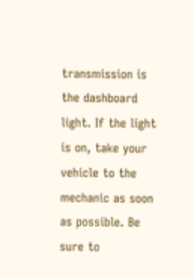transmission is the dashboard light. If the light is on, take your vehicle to the mechanic as soon as possible. Be sure to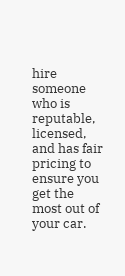hire someone who is reputable, licensed, and has fair pricing to ensure you get the most out of your car.